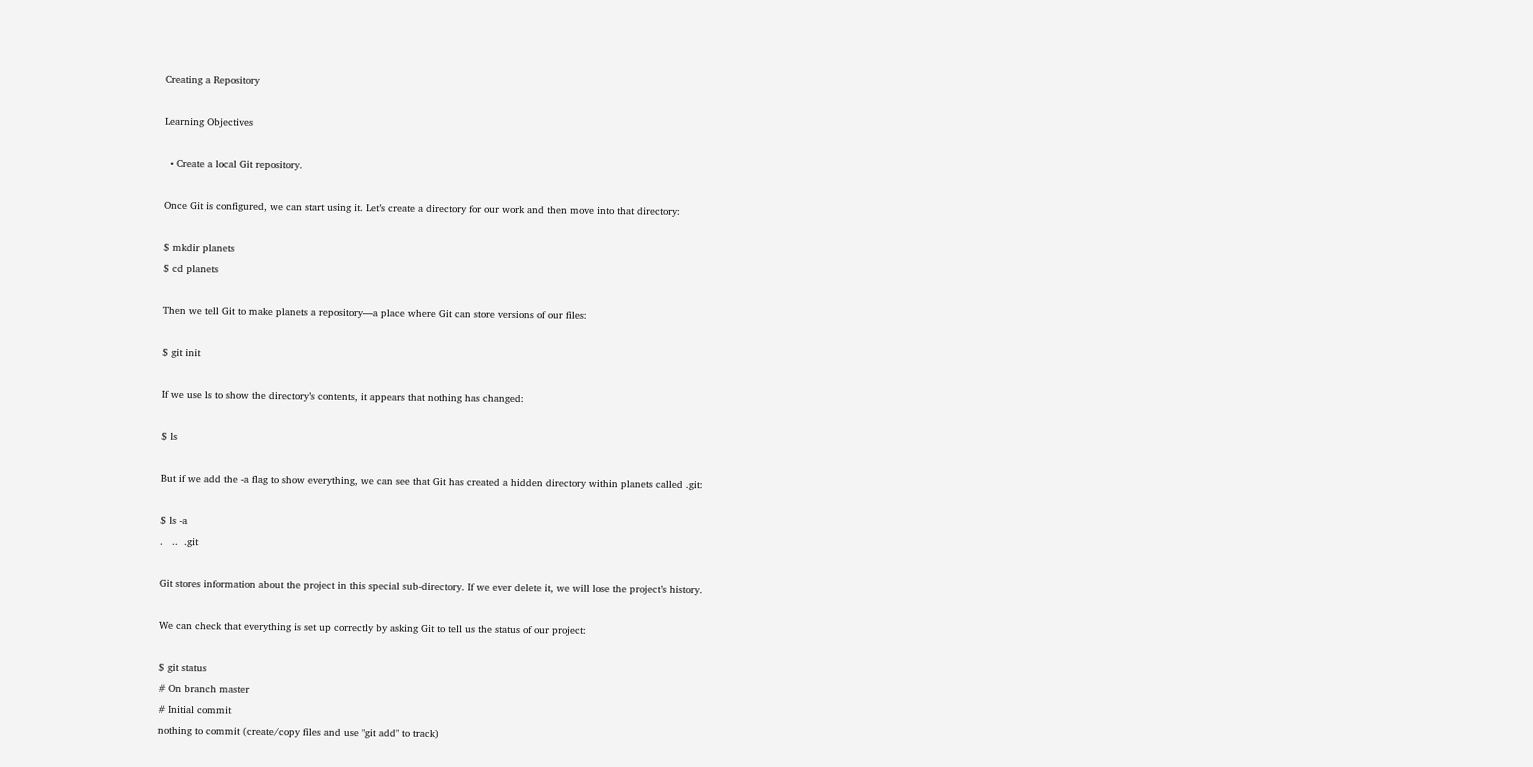Creating a Repository

Learning Objectives

  • Create a local Git repository.

Once Git is configured, we can start using it. Let’s create a directory for our work and then move into that directory:

$ mkdir planets
$ cd planets

Then we tell Git to make planets a repository—a place where Git can store versions of our files:

$ git init

If we use ls to show the directory’s contents, it appears that nothing has changed:

$ ls

But if we add the -a flag to show everything, we can see that Git has created a hidden directory within planets called .git:

$ ls -a
.   ..  .git

Git stores information about the project in this special sub-directory. If we ever delete it, we will lose the project’s history.

We can check that everything is set up correctly by asking Git to tell us the status of our project:

$ git status
# On branch master
# Initial commit
nothing to commit (create/copy files and use "git add" to track)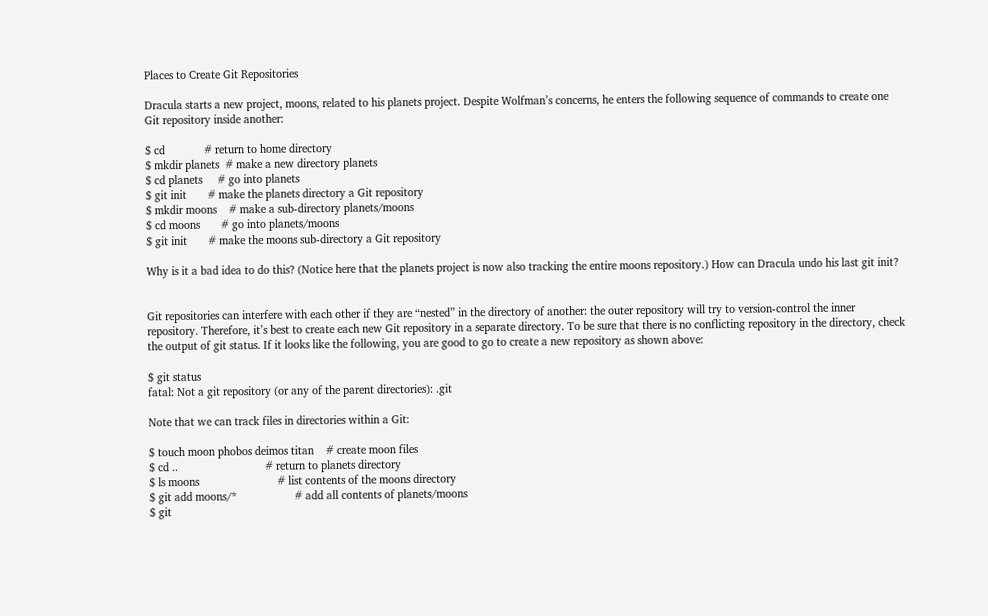Places to Create Git Repositories

Dracula starts a new project, moons, related to his planets project. Despite Wolfman’s concerns, he enters the following sequence of commands to create one Git repository inside another:

$ cd             # return to home directory
$ mkdir planets  # make a new directory planets
$ cd planets     # go into planets
$ git init       # make the planets directory a Git repository
$ mkdir moons    # make a sub-directory planets/moons
$ cd moons       # go into planets/moons
$ git init       # make the moons sub-directory a Git repository

Why is it a bad idea to do this? (Notice here that the planets project is now also tracking the entire moons repository.) How can Dracula undo his last git init?


Git repositories can interfere with each other if they are “nested” in the directory of another: the outer repository will try to version-control the inner repository. Therefore, it’s best to create each new Git repository in a separate directory. To be sure that there is no conflicting repository in the directory, check the output of git status. If it looks like the following, you are good to go to create a new repository as shown above:

$ git status
fatal: Not a git repository (or any of the parent directories): .git

Note that we can track files in directories within a Git:

$ touch moon phobos deimos titan    # create moon files
$ cd ..                             # return to planets directory
$ ls moons                          # list contents of the moons directory
$ git add moons/*                   # add all contents of planets/moons
$ git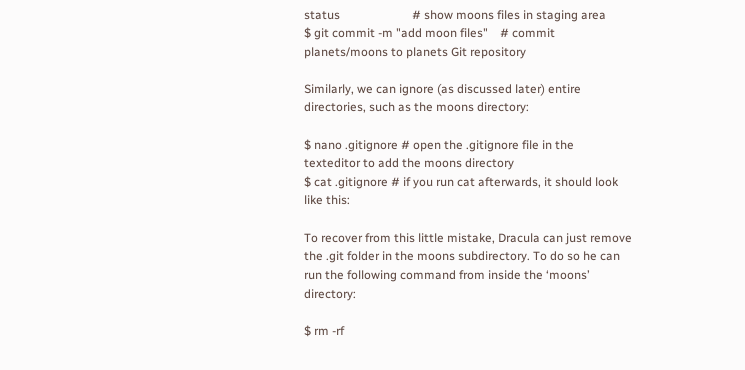status                        # show moons files in staging area
$ git commit -m "add moon files"    # commit planets/moons to planets Git repository

Similarly, we can ignore (as discussed later) entire directories, such as the moons directory:

$ nano .gitignore # open the .gitignore file in the texteditor to add the moons directory
$ cat .gitignore # if you run cat afterwards, it should look like this:

To recover from this little mistake, Dracula can just remove the .git folder in the moons subdirectory. To do so he can run the following command from inside the ‘moons’ directory:

$ rm -rf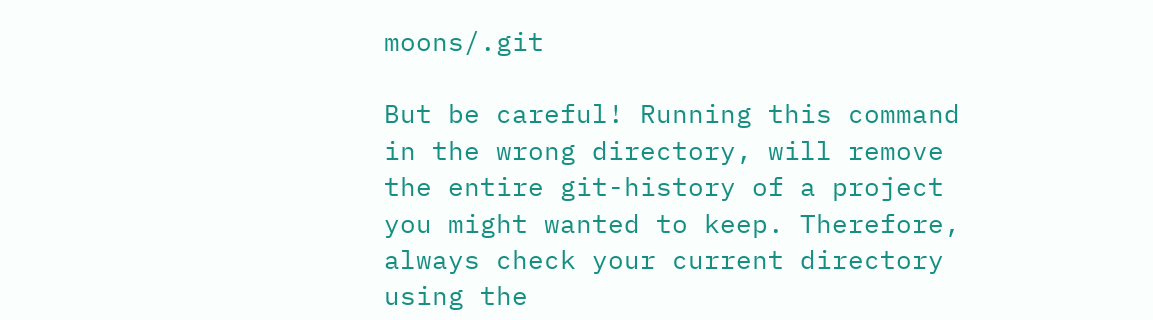moons/.git

But be careful! Running this command in the wrong directory, will remove the entire git-history of a project you might wanted to keep. Therefore, always check your current directory using the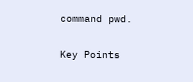command pwd.

Key Points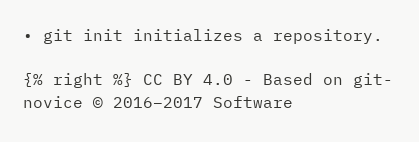• git init initializes a repository.

{% right %} CC BY 4.0 - Based on git-novice © 2016–2017 Software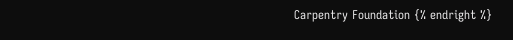Carpentry Foundation {% endright %}